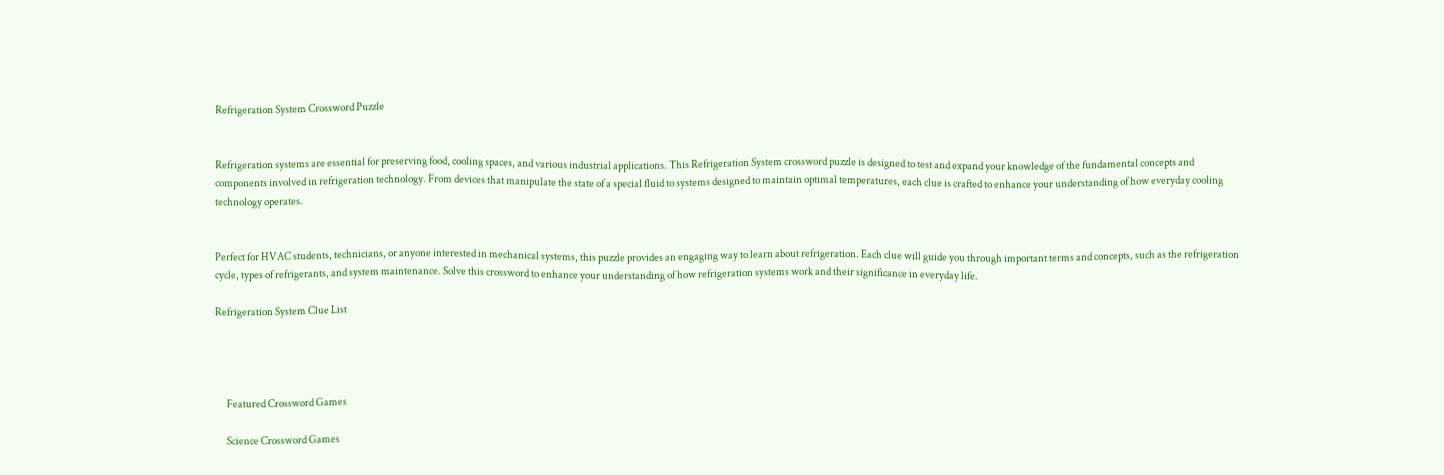Refrigeration System Crossword Puzzle


Refrigeration systems are essential for preserving food, cooling spaces, and various industrial applications. This Refrigeration System crossword puzzle is designed to test and expand your knowledge of the fundamental concepts and components involved in refrigeration technology. From devices that manipulate the state of a special fluid to systems designed to maintain optimal temperatures, each clue is crafted to enhance your understanding of how everyday cooling technology operates.


Perfect for HVAC students, technicians, or anyone interested in mechanical systems, this puzzle provides an engaging way to learn about refrigeration. Each clue will guide you through important terms and concepts, such as the refrigeration cycle, types of refrigerants, and system maintenance. Solve this crossword to enhance your understanding of how refrigeration systems work and their significance in everyday life.

Refrigeration System Clue List




      Featured Crossword Games

      Science Crossword Games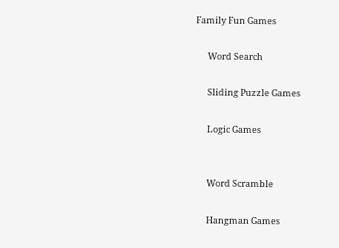Family Fun Games

      Word Search

      Sliding Puzzle Games

      Logic Games


      Word Scramble

      Hangman Games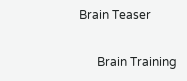Brain Teaser

      Brain Training